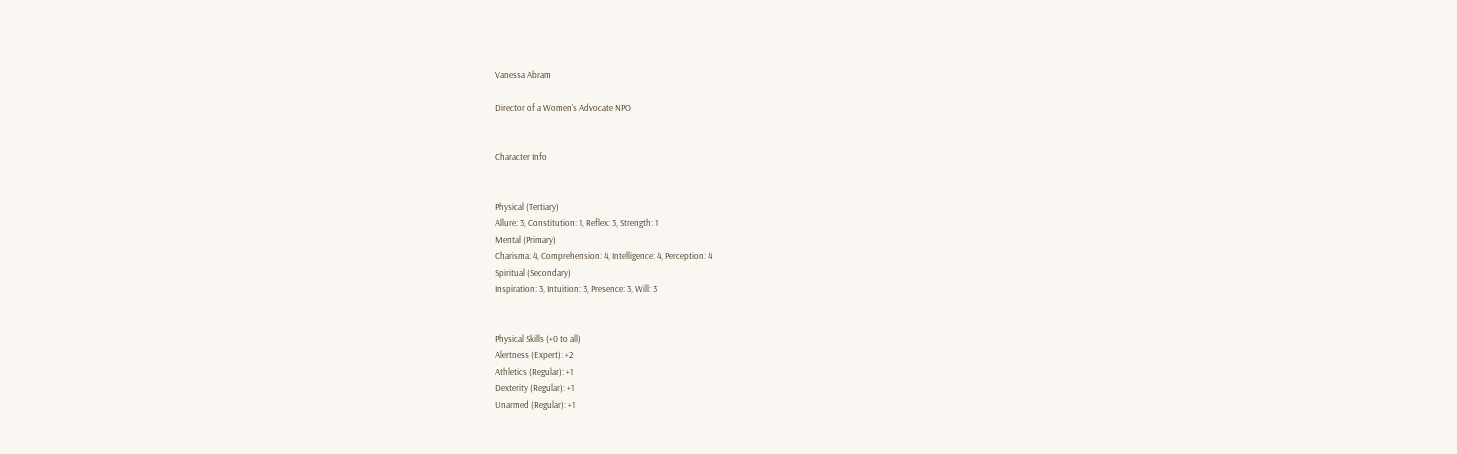Vanessa Abram

Director of a Women's Advocate NPO


Character Info


Physical (Tertiary)
Allure: 3, Constitution: 1, Reflex: 3, Strength: 1
Mental (Primary)
Charisma: 4, Comprehension: 4, Intelligence: 4, Perception: 4
Spiritual (Secondary)
Inspiration: 3, Intuition: 3, Presence: 3, Will: 3


Physical Skills (+0 to all)
Alertness (Expert): +2
Athletics (Regular): +1
Dexterity (Regular): +1
Unarmed (Regular): +1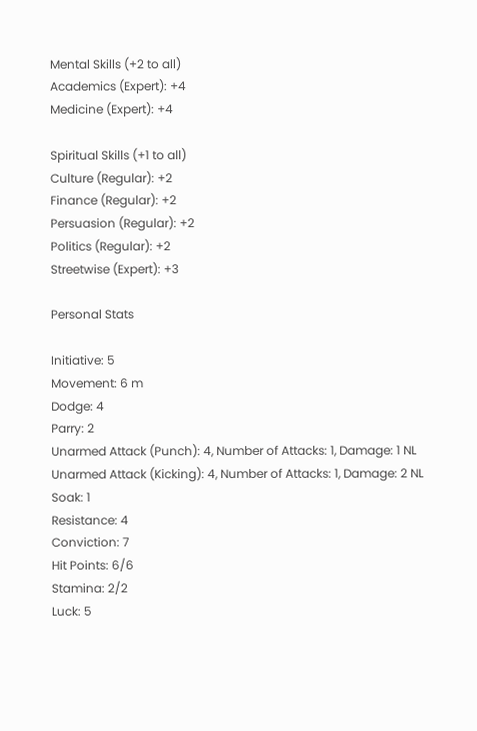Mental Skills (+2 to all)
Academics (Expert): +4
Medicine (Expert): +4

Spiritual Skills (+1 to all)
Culture (Regular): +2
Finance (Regular): +2
Persuasion (Regular): +2
Politics (Regular): +2
Streetwise (Expert): +3

Personal Stats

Initiative: 5
Movement: 6 m
Dodge: 4
Parry: 2
Unarmed Attack (Punch): 4, Number of Attacks: 1, Damage: 1 NL
Unarmed Attack (Kicking): 4, Number of Attacks: 1, Damage: 2 NL
Soak: 1
Resistance: 4
Conviction: 7
Hit Points: 6/6
Stamina: 2/2
Luck: 5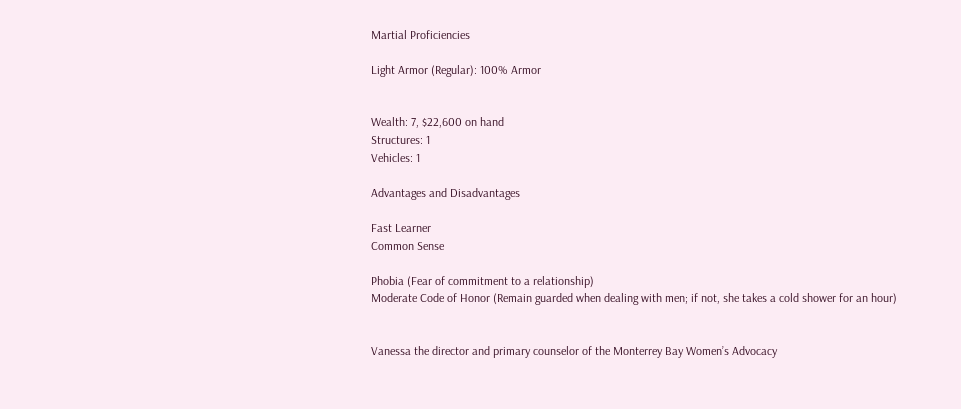Martial Proficiencies

Light Armor (Regular): 100% Armor


Wealth: 7, $22,600 on hand
Structures: 1
Vehicles: 1

Advantages and Disadvantages

Fast Learner
Common Sense

Phobia (Fear of commitment to a relationship)
Moderate Code of Honor (Remain guarded when dealing with men; if not, she takes a cold shower for an hour)


Vanessa the director and primary counselor of the Monterrey Bay Women’s Advocacy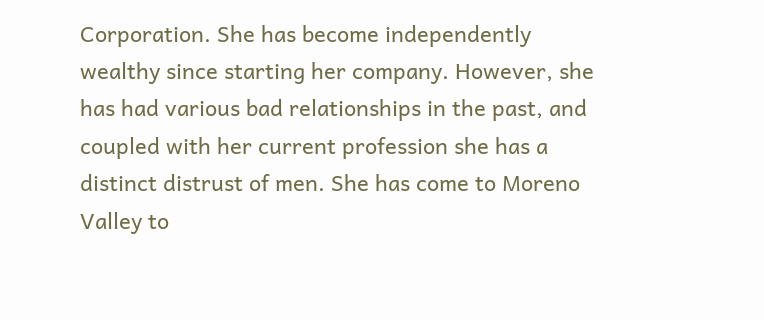Corporation. She has become independently wealthy since starting her company. However, she has had various bad relationships in the past, and coupled with her current profession she has a distinct distrust of men. She has come to Moreno Valley to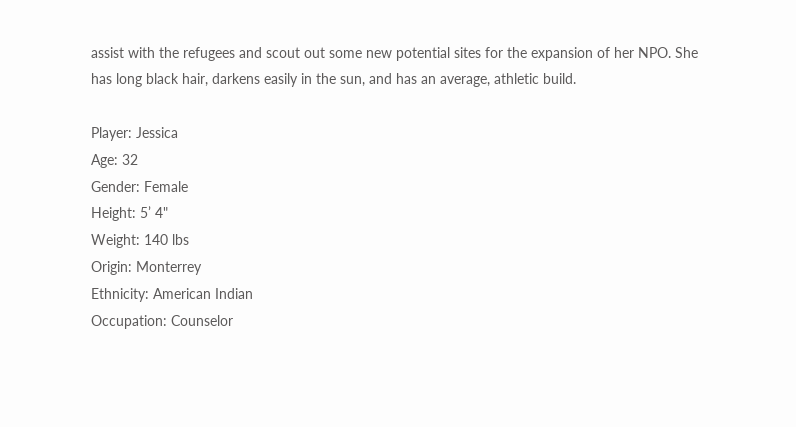assist with the refugees and scout out some new potential sites for the expansion of her NPO. She has long black hair, darkens easily in the sun, and has an average, athletic build.

Player: Jessica
Age: 32
Gender: Female
Height: 5’ 4"
Weight: 140 lbs
Origin: Monterrey
Ethnicity: American Indian
Occupation: Counselor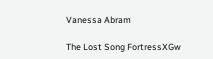Vanessa Abram

The Lost Song FortressXGw